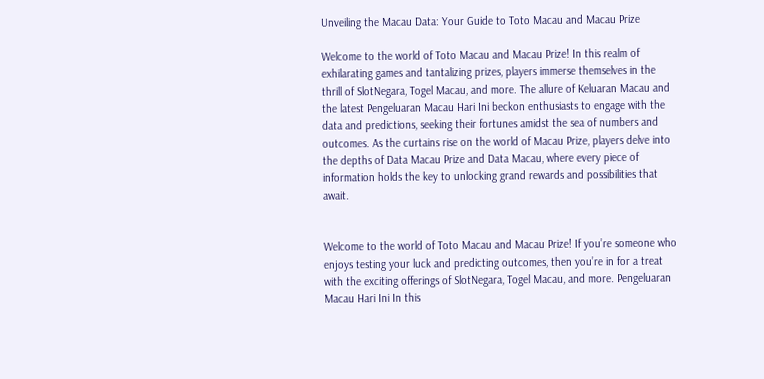Unveiling the Macau Data: Your Guide to Toto Macau and Macau Prize

Welcome to the world of Toto Macau and Macau Prize! In this realm of exhilarating games and tantalizing prizes, players immerse themselves in the thrill of SlotNegara, Togel Macau, and more. The allure of Keluaran Macau and the latest Pengeluaran Macau Hari Ini beckon enthusiasts to engage with the data and predictions, seeking their fortunes amidst the sea of numbers and outcomes. As the curtains rise on the world of Macau Prize, players delve into the depths of Data Macau Prize and Data Macau, where every piece of information holds the key to unlocking grand rewards and possibilities that await.


Welcome to the world of Toto Macau and Macau Prize! If you’re someone who enjoys testing your luck and predicting outcomes, then you’re in for a treat with the exciting offerings of SlotNegara, Togel Macau, and more. Pengeluaran Macau Hari Ini In this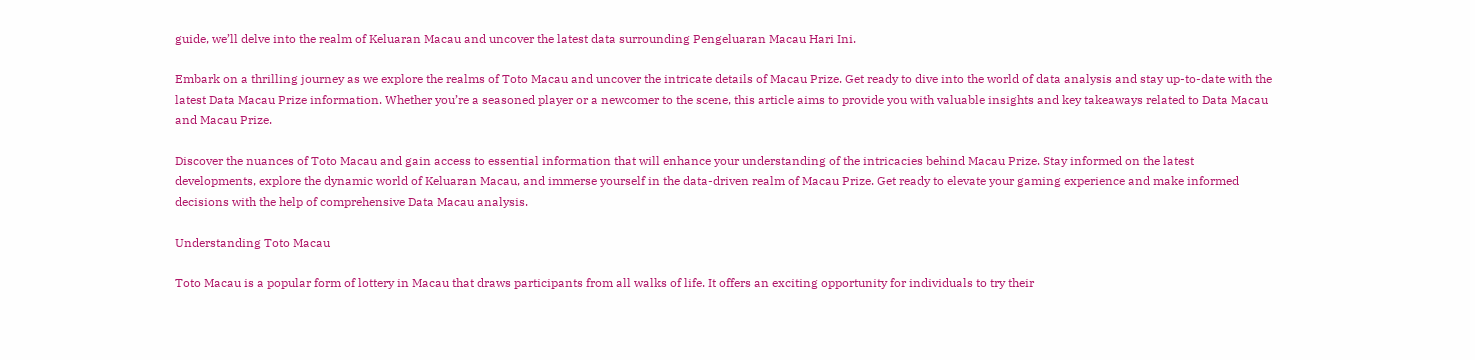guide, we’ll delve into the realm of Keluaran Macau and uncover the latest data surrounding Pengeluaran Macau Hari Ini.

Embark on a thrilling journey as we explore the realms of Toto Macau and uncover the intricate details of Macau Prize. Get ready to dive into the world of data analysis and stay up-to-date with the latest Data Macau Prize information. Whether you’re a seasoned player or a newcomer to the scene, this article aims to provide you with valuable insights and key takeaways related to Data Macau and Macau Prize.

Discover the nuances of Toto Macau and gain access to essential information that will enhance your understanding of the intricacies behind Macau Prize. Stay informed on the latest developments, explore the dynamic world of Keluaran Macau, and immerse yourself in the data-driven realm of Macau Prize. Get ready to elevate your gaming experience and make informed decisions with the help of comprehensive Data Macau analysis.

Understanding Toto Macau

Toto Macau is a popular form of lottery in Macau that draws participants from all walks of life. It offers an exciting opportunity for individuals to try their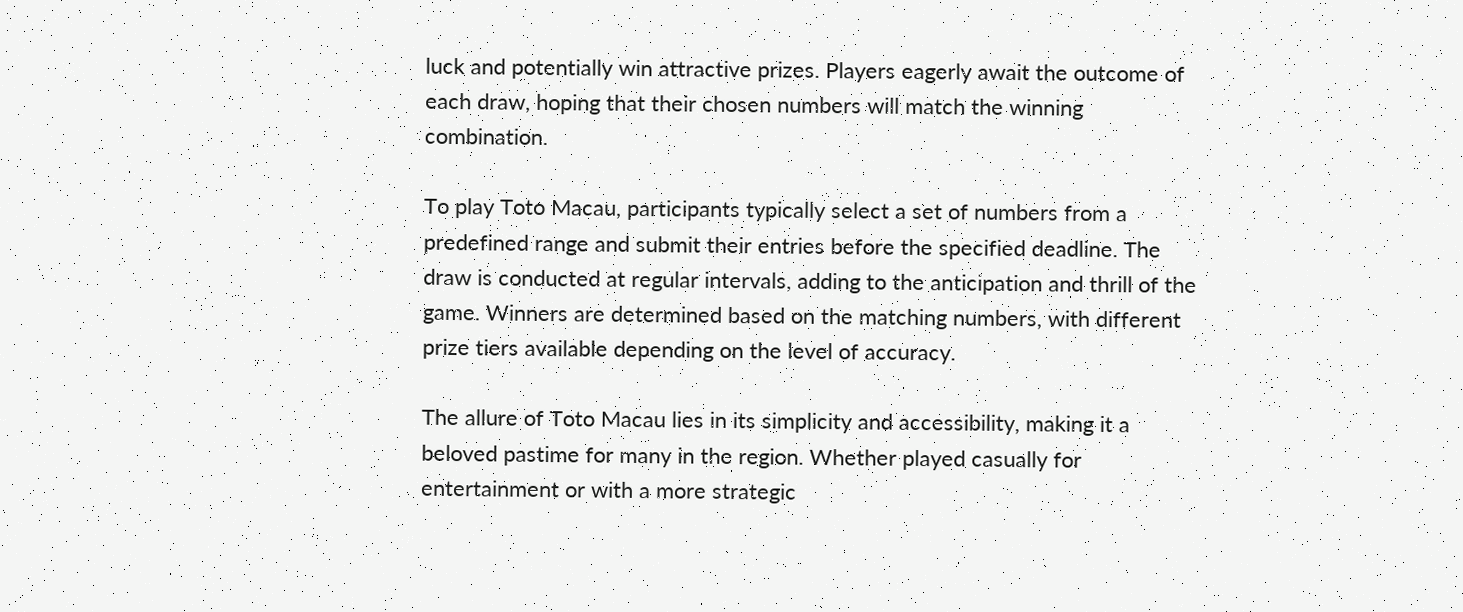luck and potentially win attractive prizes. Players eagerly await the outcome of each draw, hoping that their chosen numbers will match the winning combination.

To play Toto Macau, participants typically select a set of numbers from a predefined range and submit their entries before the specified deadline. The draw is conducted at regular intervals, adding to the anticipation and thrill of the game. Winners are determined based on the matching numbers, with different prize tiers available depending on the level of accuracy.

The allure of Toto Macau lies in its simplicity and accessibility, making it a beloved pastime for many in the region. Whether played casually for entertainment or with a more strategic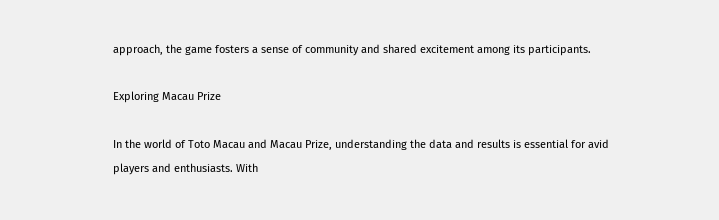approach, the game fosters a sense of community and shared excitement among its participants.

Exploring Macau Prize

In the world of Toto Macau and Macau Prize, understanding the data and results is essential for avid players and enthusiasts. With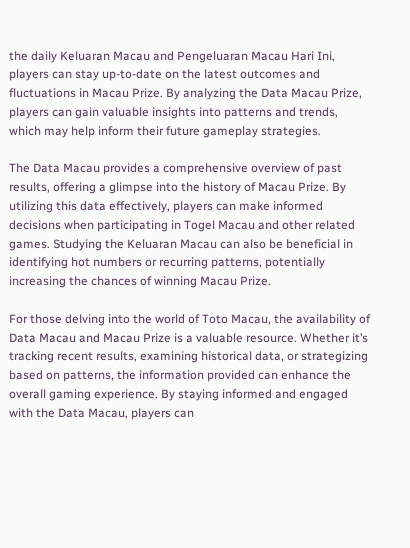the daily Keluaran Macau and Pengeluaran Macau Hari Ini, players can stay up-to-date on the latest outcomes and fluctuations in Macau Prize. By analyzing the Data Macau Prize, players can gain valuable insights into patterns and trends, which may help inform their future gameplay strategies.

The Data Macau provides a comprehensive overview of past results, offering a glimpse into the history of Macau Prize. By utilizing this data effectively, players can make informed decisions when participating in Togel Macau and other related games. Studying the Keluaran Macau can also be beneficial in identifying hot numbers or recurring patterns, potentially increasing the chances of winning Macau Prize.

For those delving into the world of Toto Macau, the availability of Data Macau and Macau Prize is a valuable resource. Whether it’s tracking recent results, examining historical data, or strategizing based on patterns, the information provided can enhance the overall gaming experience. By staying informed and engaged with the Data Macau, players can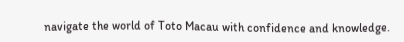navigate the world of Toto Macau with confidence and knowledge.